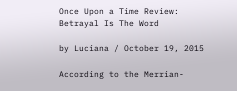Once Upon a Time Review: Betrayal Is The Word

by Luciana / October 19, 2015

According to the Merrian-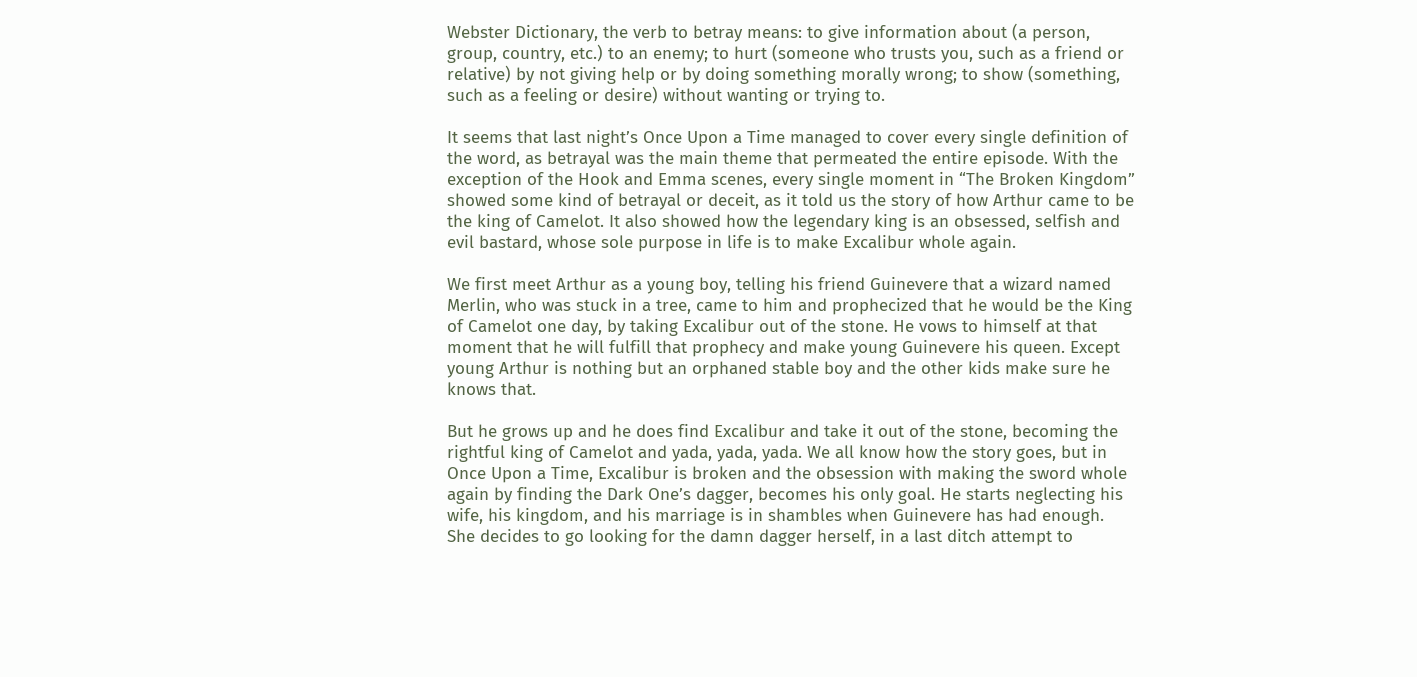Webster Dictionary, the verb to betray means: to give information about (a person, group, country, etc.) to an enemy; to hurt (someone who trusts you, such as a friend or relative) by not giving help or by doing something morally wrong; to show (something, such as a feeling or desire) without wanting or trying to.

It seems that last night’s Once Upon a Time managed to cover every single definition of the word, as betrayal was the main theme that permeated the entire episode. With the exception of the Hook and Emma scenes, every single moment in “The Broken Kingdom” showed some kind of betrayal or deceit, as it told us the story of how Arthur came to be the king of Camelot. It also showed how the legendary king is an obsessed, selfish and evil bastard, whose sole purpose in life is to make Excalibur whole again.

We first meet Arthur as a young boy, telling his friend Guinevere that a wizard named Merlin, who was stuck in a tree, came to him and prophecized that he would be the King of Camelot one day, by taking Excalibur out of the stone. He vows to himself at that moment that he will fulfill that prophecy and make young Guinevere his queen. Except young Arthur is nothing but an orphaned stable boy and the other kids make sure he knows that.

But he grows up and he does find Excalibur and take it out of the stone, becoming the rightful king of Camelot and yada, yada, yada. We all know how the story goes, but in Once Upon a Time, Excalibur is broken and the obsession with making the sword whole again by finding the Dark One’s dagger, becomes his only goal. He starts neglecting his wife, his kingdom, and his marriage is in shambles when Guinevere has had enough. She decides to go looking for the damn dagger herself, in a last ditch attempt to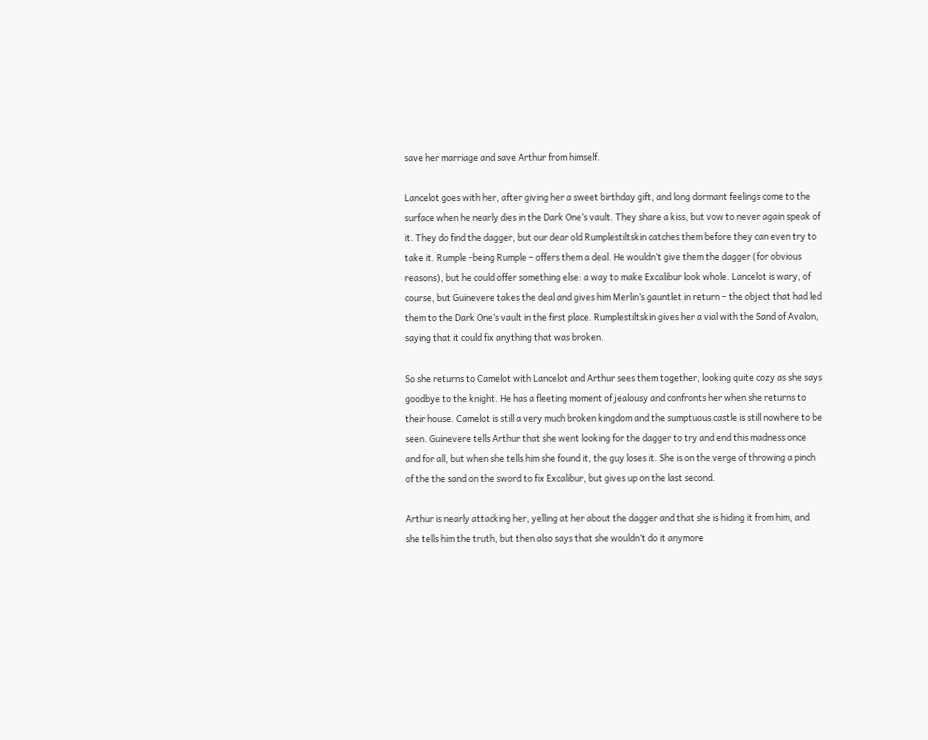save her marriage and save Arthur from himself.

Lancelot goes with her, after giving her a sweet birthday gift, and long dormant feelings come to the surface when he nearly dies in the Dark One’s vault. They share a kiss, but vow to never again speak of it. They do find the dagger, but our dear old Rumplestiltskin catches them before they can even try to take it. Rumple -being Rumple – offers them a deal. He wouldn’t give them the dagger (for obvious reasons), but he could offer something else: a way to make Excalibur look whole. Lancelot is wary, of course, but Guinevere takes the deal and gives him Merlin’s gauntlet in return – the object that had led them to the Dark One’s vault in the first place. Rumplestiltskin gives her a vial with the Sand of Avalon, saying that it could fix anything that was broken.

So she returns to Camelot with Lancelot and Arthur sees them together, looking quite cozy as she says goodbye to the knight. He has a fleeting moment of jealousy and confronts her when she returns to their house. Camelot is still a very much broken kingdom and the sumptuous castle is still nowhere to be seen. Guinevere tells Arthur that she went looking for the dagger to try and end this madness once and for all, but when she tells him she found it, the guy loses it. She is on the verge of throwing a pinch of the the sand on the sword to fix Excalibur, but gives up on the last second.

Arthur is nearly attacking her, yelling at her about the dagger and that she is hiding it from him, and she tells him the truth, but then also says that she wouldn’t do it anymore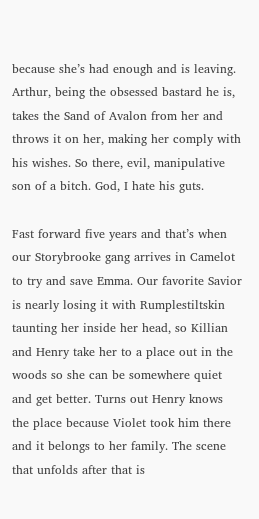because she’s had enough and is leaving. Arthur, being the obsessed bastard he is, takes the Sand of Avalon from her and throws it on her, making her comply with his wishes. So there, evil, manipulative son of a bitch. God, I hate his guts.

Fast forward five years and that’s when our Storybrooke gang arrives in Camelot to try and save Emma. Our favorite Savior is nearly losing it with Rumplestiltskin taunting her inside her head, so Killian and Henry take her to a place out in the woods so she can be somewhere quiet and get better. Turns out Henry knows the place because Violet took him there and it belongs to her family. The scene that unfolds after that is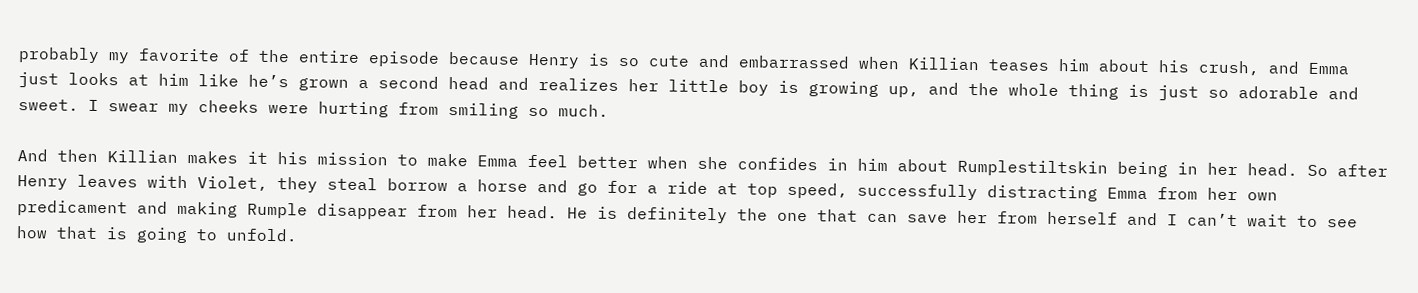probably my favorite of the entire episode because Henry is so cute and embarrassed when Killian teases him about his crush, and Emma just looks at him like he’s grown a second head and realizes her little boy is growing up, and the whole thing is just so adorable and sweet. I swear my cheeks were hurting from smiling so much.

And then Killian makes it his mission to make Emma feel better when she confides in him about Rumplestiltskin being in her head. So after Henry leaves with Violet, they steal borrow a horse and go for a ride at top speed, successfully distracting Emma from her own predicament and making Rumple disappear from her head. He is definitely the one that can save her from herself and I can’t wait to see how that is going to unfold.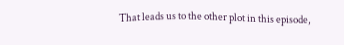That leads us to the other plot in this episode,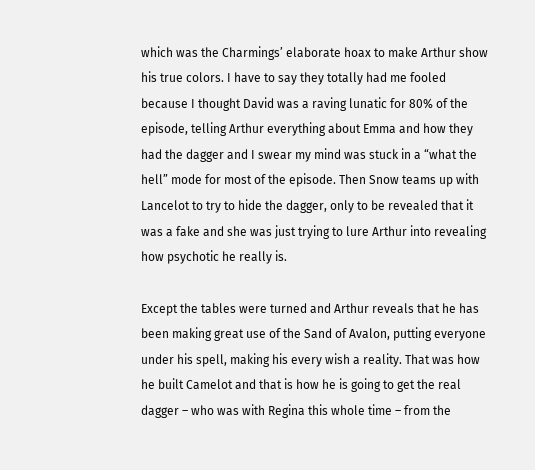which was the Charmings’ elaborate hoax to make Arthur show his true colors. I have to say they totally had me fooled because I thought David was a raving lunatic for 80% of the episode, telling Arthur everything about Emma and how they had the dagger and I swear my mind was stuck in a “what the hell” mode for most of the episode. Then Snow teams up with Lancelot to try to hide the dagger, only to be revealed that it was a fake and she was just trying to lure Arthur into revealing how psychotic he really is.

Except the tables were turned and Arthur reveals that he has been making great use of the Sand of Avalon, putting everyone under his spell, making his every wish a reality. That was how he built Camelot and that is how he is going to get the real dagger – who was with Regina this whole time – from the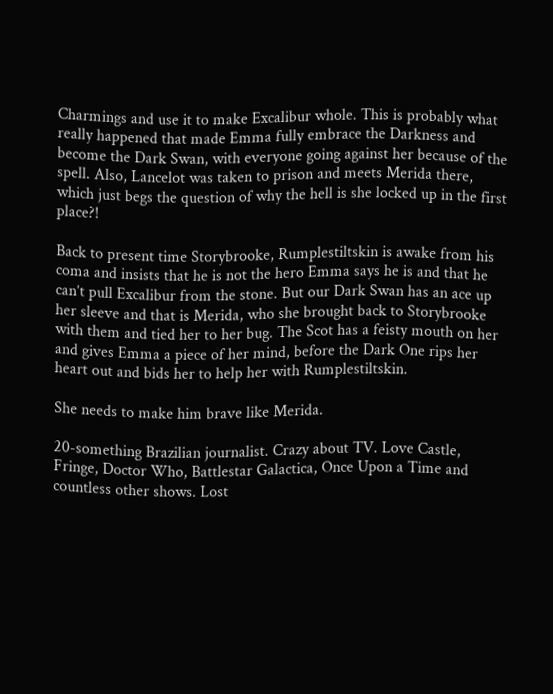Charmings and use it to make Excalibur whole. This is probably what really happened that made Emma fully embrace the Darkness and become the Dark Swan, with everyone going against her because of the spell. Also, Lancelot was taken to prison and meets Merida there, which just begs the question of why the hell is she locked up in the first place?!

Back to present time Storybrooke, Rumplestiltskin is awake from his coma and insists that he is not the hero Emma says he is and that he can’t pull Excalibur from the stone. But our Dark Swan has an ace up her sleeve and that is Merida, who she brought back to Storybrooke with them and tied her to her bug. The Scot has a feisty mouth on her and gives Emma a piece of her mind, before the Dark One rips her heart out and bids her to help her with Rumplestiltskin.

She needs to make him brave like Merida.

20-something Brazilian journalist. Crazy about TV. Love Castle, Fringe, Doctor Who, Battlestar Galactica, Once Upon a Time and countless other shows. Lost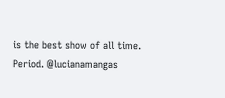is the best show of all time. Period. @lucianamangas